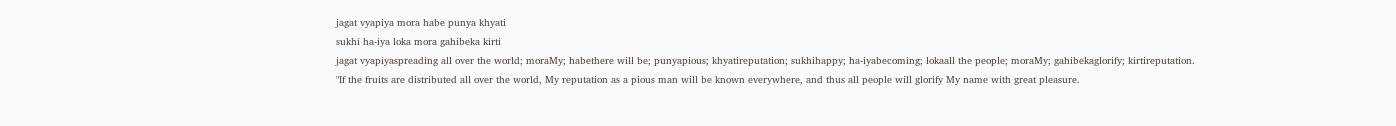jagat vyapiya mora habe punya khyati
sukhi ha-iya loka mora gahibeka kirti
jagat vyapiyaspreading all over the world; moraMy; habethere will be; punyapious; khyatireputation; sukhihappy; ha-iyabecoming; lokaall the people; moraMy; gahibekaglorify; kirtireputation.
"If the fruits are distributed all over the world, My reputation as a pious man will be known everywhere, and thus all people will glorify My name with great pleasure.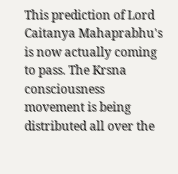This prediction of Lord Caitanya Mahaprabhu's is now actually coming to pass. The Krsna consciousness movement is being distributed all over the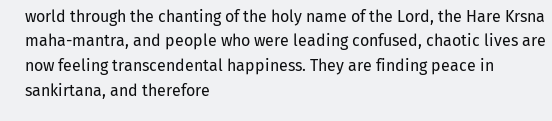world through the chanting of the holy name of the Lord, the Hare Krsna maha-mantra, and people who were leading confused, chaotic lives are now feeling transcendental happiness. They are finding peace in sankirtana, and therefore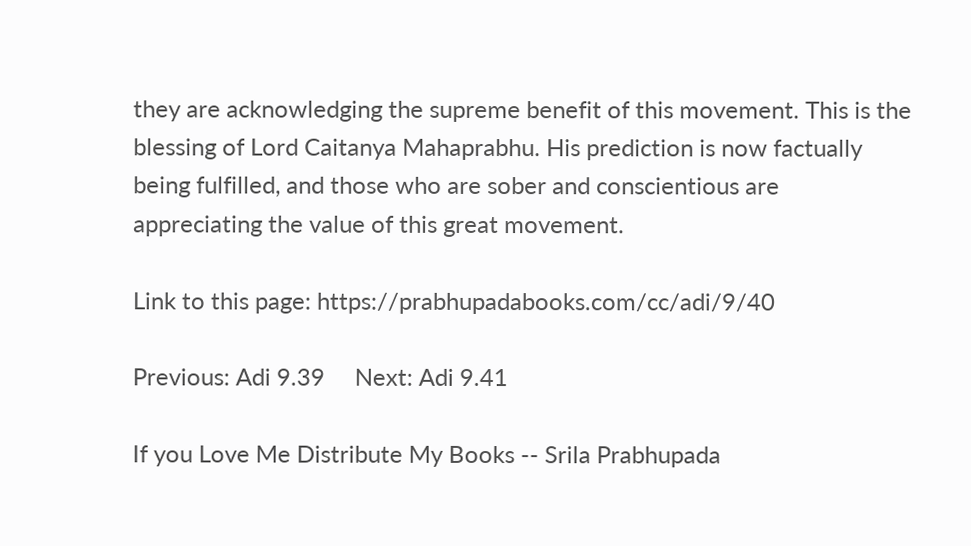they are acknowledging the supreme benefit of this movement. This is the blessing of Lord Caitanya Mahaprabhu. His prediction is now factually being fulfilled, and those who are sober and conscientious are appreciating the value of this great movement.

Link to this page: https://prabhupadabooks.com/cc/adi/9/40

Previous: Adi 9.39     Next: Adi 9.41

If you Love Me Distribute My Books -- Srila Prabhupada